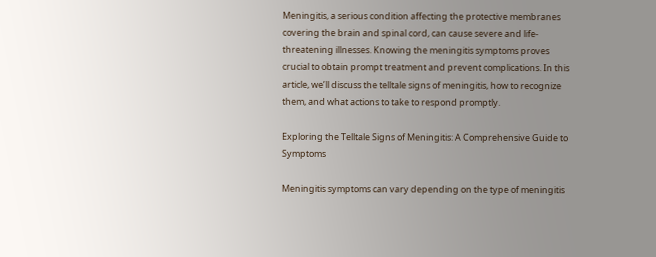Meningitis, a serious condition affecting the protective membranes covering the brain and spinal cord, can cause severe and life-threatening illnesses. Knowing the meningitis symptoms proves crucial to obtain prompt treatment and prevent complications. In this article, we’ll discuss the telltale signs of meningitis, how to recognize them, and what actions to take to respond promptly.

Exploring the Telltale Signs of Meningitis: A Comprehensive Guide to Symptoms

Meningitis symptoms can vary depending on the type of meningitis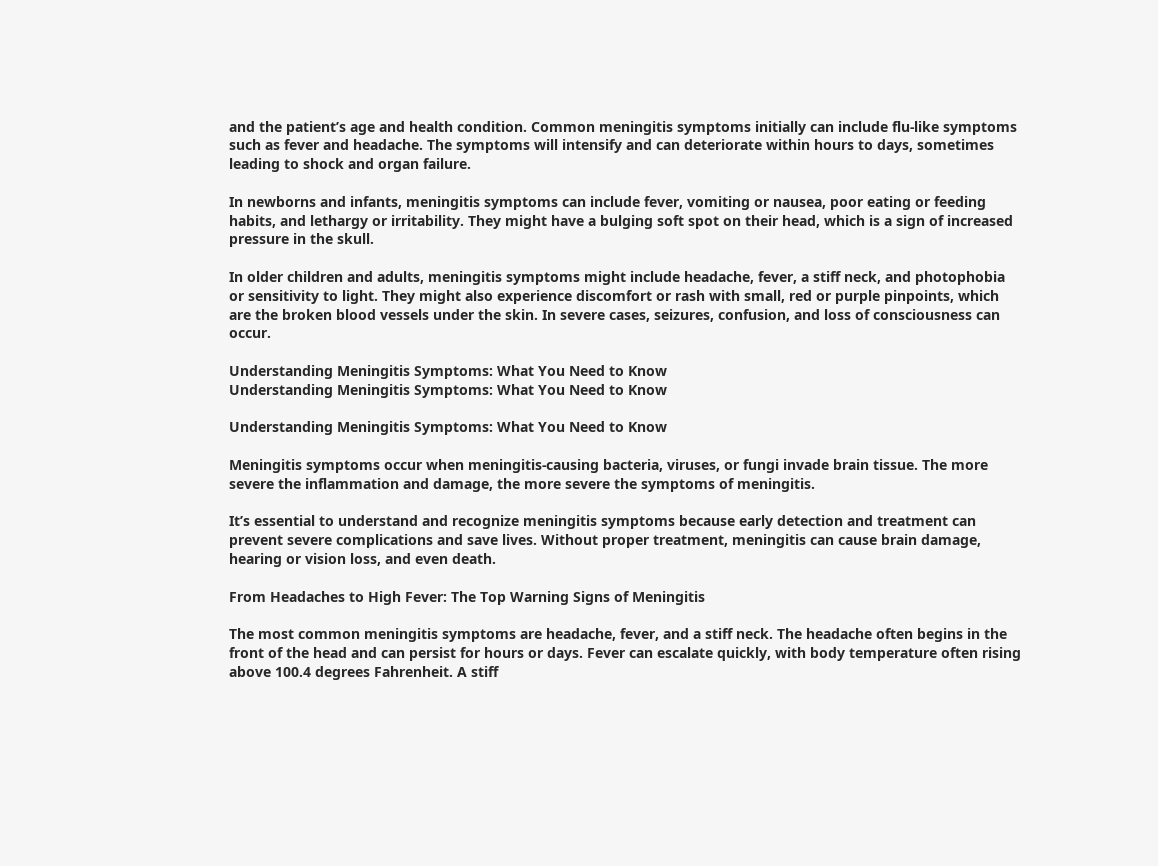and the patient’s age and health condition. Common meningitis symptoms initially can include flu-like symptoms such as fever and headache. The symptoms will intensify and can deteriorate within hours to days, sometimes leading to shock and organ failure.

In newborns and infants, meningitis symptoms can include fever, vomiting or nausea, poor eating or feeding habits, and lethargy or irritability. They might have a bulging soft spot on their head, which is a sign of increased pressure in the skull.

In older children and adults, meningitis symptoms might include headache, fever, a stiff neck, and photophobia or sensitivity to light. They might also experience discomfort or rash with small, red or purple pinpoints, which are the broken blood vessels under the skin. In severe cases, seizures, confusion, and loss of consciousness can occur.

Understanding Meningitis Symptoms: What You Need to Know
Understanding Meningitis Symptoms: What You Need to Know

Understanding Meningitis Symptoms: What You Need to Know

Meningitis symptoms occur when meningitis-causing bacteria, viruses, or fungi invade brain tissue. The more severe the inflammation and damage, the more severe the symptoms of meningitis.

It’s essential to understand and recognize meningitis symptoms because early detection and treatment can prevent severe complications and save lives. Without proper treatment, meningitis can cause brain damage, hearing or vision loss, and even death.

From Headaches to High Fever: The Top Warning Signs of Meningitis

The most common meningitis symptoms are headache, fever, and a stiff neck. The headache often begins in the front of the head and can persist for hours or days. Fever can escalate quickly, with body temperature often rising above 100.4 degrees Fahrenheit. A stiff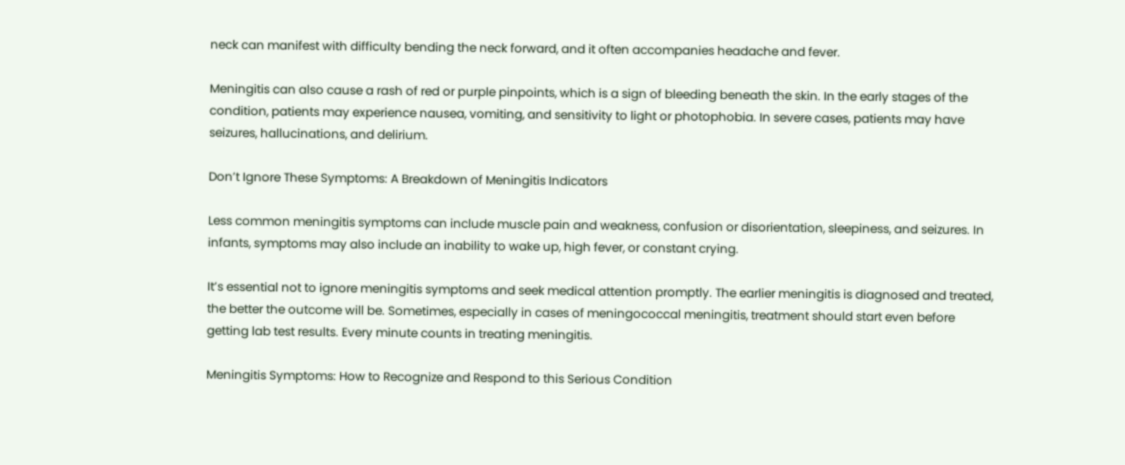neck can manifest with difficulty bending the neck forward, and it often accompanies headache and fever.

Meningitis can also cause a rash of red or purple pinpoints, which is a sign of bleeding beneath the skin. In the early stages of the condition, patients may experience nausea, vomiting, and sensitivity to light or photophobia. In severe cases, patients may have seizures, hallucinations, and delirium.

Don’t Ignore These Symptoms: A Breakdown of Meningitis Indicators

Less common meningitis symptoms can include muscle pain and weakness, confusion or disorientation, sleepiness, and seizures. In infants, symptoms may also include an inability to wake up, high fever, or constant crying.

It’s essential not to ignore meningitis symptoms and seek medical attention promptly. The earlier meningitis is diagnosed and treated, the better the outcome will be. Sometimes, especially in cases of meningococcal meningitis, treatment should start even before getting lab test results. Every minute counts in treating meningitis.

Meningitis Symptoms: How to Recognize and Respond to this Serious Condition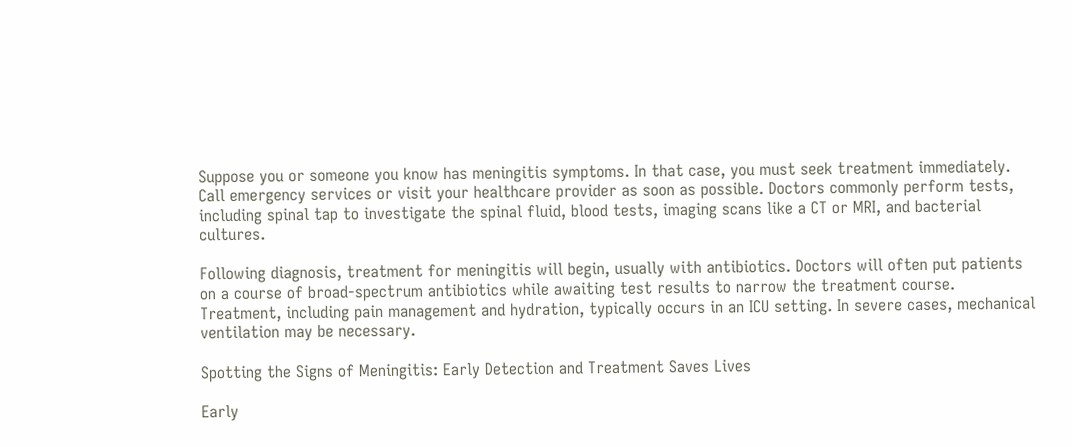Suppose you or someone you know has meningitis symptoms. In that case, you must seek treatment immediately. Call emergency services or visit your healthcare provider as soon as possible. Doctors commonly perform tests, including spinal tap to investigate the spinal fluid, blood tests, imaging scans like a CT or MRI, and bacterial cultures.

Following diagnosis, treatment for meningitis will begin, usually with antibiotics. Doctors will often put patients on a course of broad-spectrum antibiotics while awaiting test results to narrow the treatment course. Treatment, including pain management and hydration, typically occurs in an ICU setting. In severe cases, mechanical ventilation may be necessary.

Spotting the Signs of Meningitis: Early Detection and Treatment Saves Lives

Early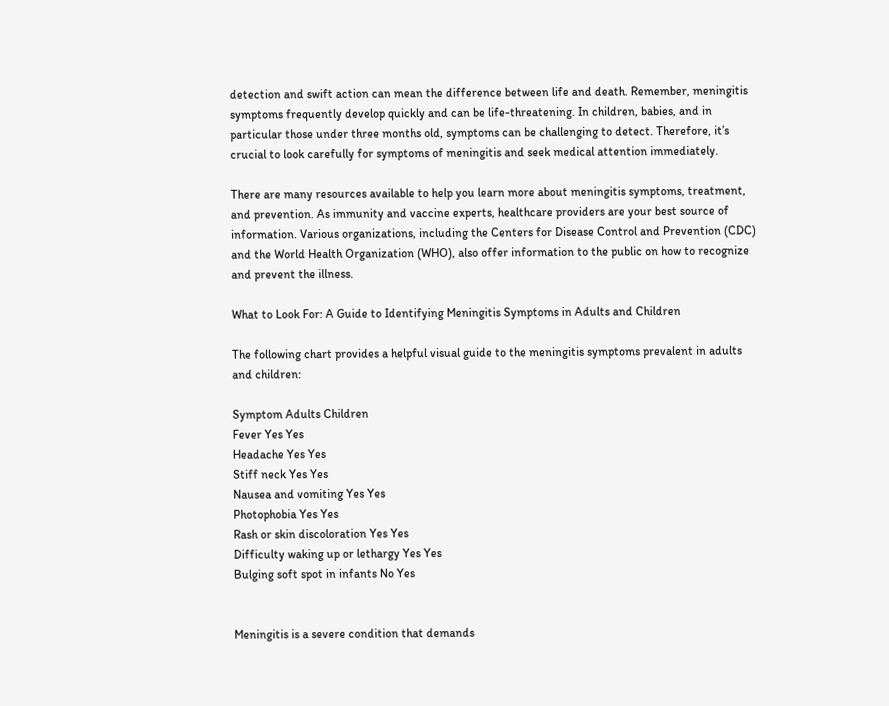detection and swift action can mean the difference between life and death. Remember, meningitis symptoms frequently develop quickly and can be life-threatening. In children, babies, and in particular those under three months old, symptoms can be challenging to detect. Therefore, it’s crucial to look carefully for symptoms of meningitis and seek medical attention immediately.

There are many resources available to help you learn more about meningitis symptoms, treatment, and prevention. As immunity and vaccine experts, healthcare providers are your best source of information. Various organizations, including the Centers for Disease Control and Prevention (CDC) and the World Health Organization (WHO), also offer information to the public on how to recognize and prevent the illness.

What to Look For: A Guide to Identifying Meningitis Symptoms in Adults and Children

The following chart provides a helpful visual guide to the meningitis symptoms prevalent in adults and children:

Symptom Adults Children
Fever Yes Yes
Headache Yes Yes
Stiff neck Yes Yes
Nausea and vomiting Yes Yes
Photophobia Yes Yes
Rash or skin discoloration Yes Yes
Difficulty waking up or lethargy Yes Yes
Bulging soft spot in infants No Yes


Meningitis is a severe condition that demands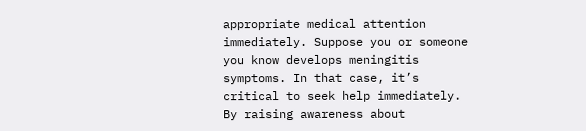appropriate medical attention immediately. Suppose you or someone you know develops meningitis symptoms. In that case, it’s critical to seek help immediately. By raising awareness about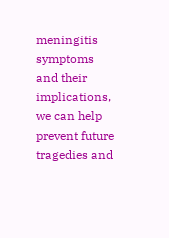meningitis symptoms and their implications, we can help prevent future tragedies and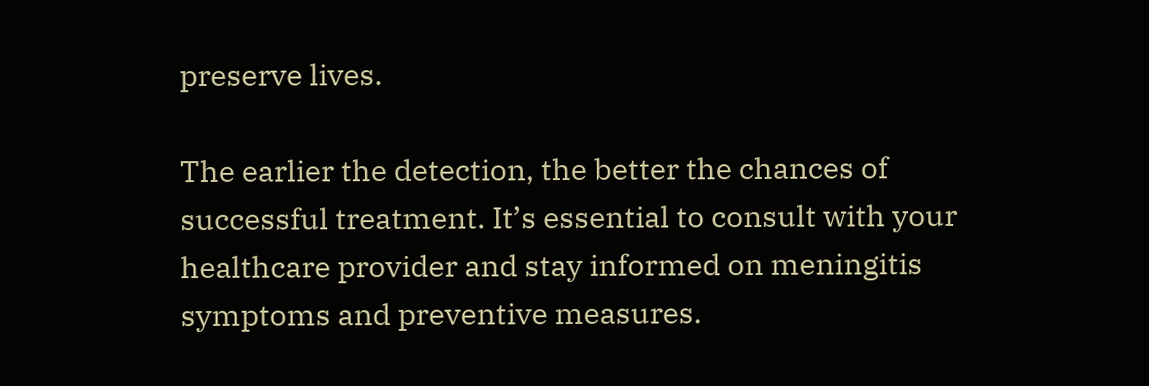preserve lives.

The earlier the detection, the better the chances of successful treatment. It’s essential to consult with your healthcare provider and stay informed on meningitis symptoms and preventive measures.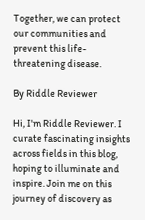Together, we can protect our communities and prevent this life-threatening disease.

By Riddle Reviewer

Hi, I'm Riddle Reviewer. I curate fascinating insights across fields in this blog, hoping to illuminate and inspire. Join me on this journey of discovery as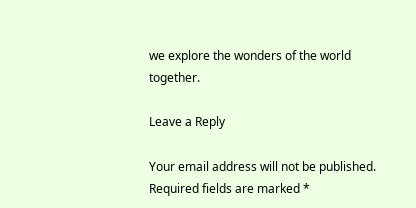we explore the wonders of the world together.

Leave a Reply

Your email address will not be published. Required fields are marked *